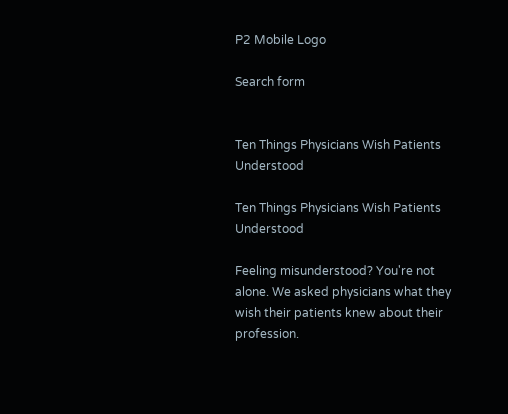P2 Mobile Logo

Search form


Ten Things Physicians Wish Patients Understood

Ten Things Physicians Wish Patients Understood

Feeling misunderstood? You're not alone. We asked physicians what they wish their patients knew about their profession.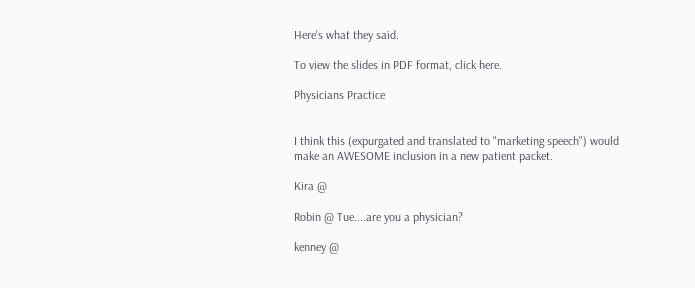Here's what they said.

To view the slides in PDF format, click here.

Physicians Practice


I think this (expurgated and translated to "marketing speech") would make an AWESOME inclusion in a new patient packet.

Kira @

Robin @ Tue....are you a physician?

kenney @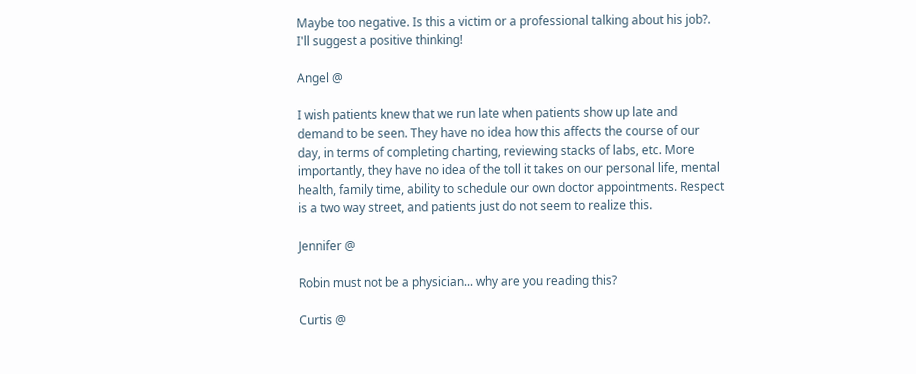Maybe too negative. Is this a victim or a professional talking about his job?. I'll suggest a positive thinking!

Angel @

I wish patients knew that we run late when patients show up late and demand to be seen. They have no idea how this affects the course of our day, in terms of completing charting, reviewing stacks of labs, etc. More importantly, they have no idea of the toll it takes on our personal life, mental health, family time, ability to schedule our own doctor appointments. Respect is a two way street, and patients just do not seem to realize this.

Jennifer @

Robin must not be a physician... why are you reading this?

Curtis @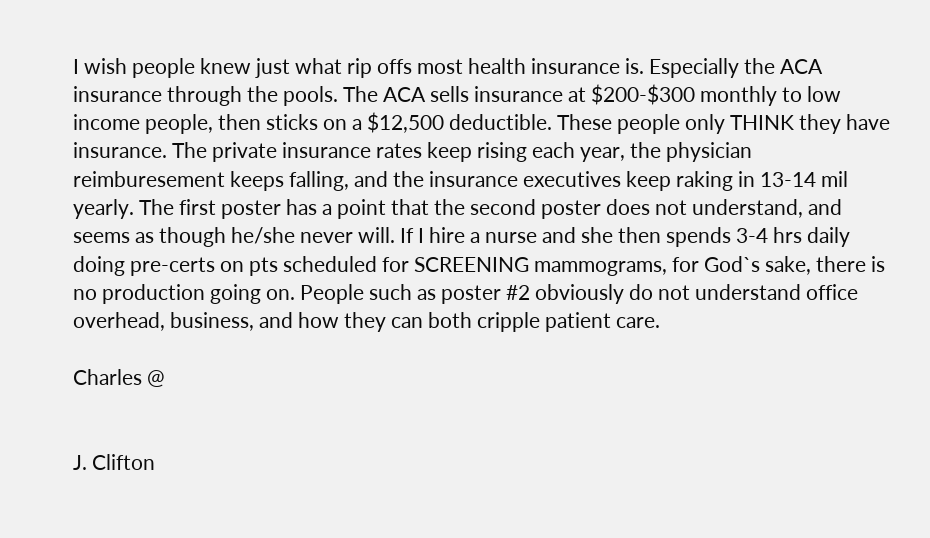I wish people knew just what rip offs most health insurance is. Especially the ACA insurance through the pools. The ACA sells insurance at $200-$300 monthly to low income people, then sticks on a $12,500 deductible. These people only THINK they have insurance. The private insurance rates keep rising each year, the physician reimburesement keeps falling, and the insurance executives keep raking in 13-14 mil yearly. The first poster has a point that the second poster does not understand, and seems as though he/she never will. If I hire a nurse and she then spends 3-4 hrs daily doing pre-certs on pts scheduled for SCREENING mammograms, for God`s sake, there is no production going on. People such as poster #2 obviously do not understand office overhead, business, and how they can both cripple patient care.

Charles @


J. Clifton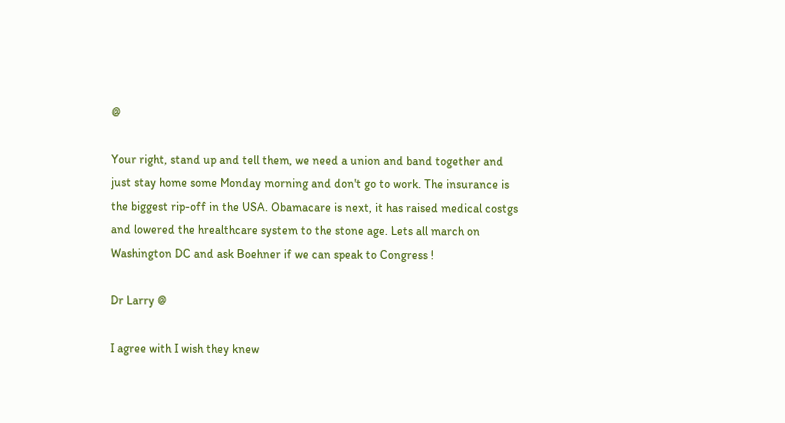@

Your right, stand up and tell them, we need a union and band together and just stay home some Monday morning and don't go to work. The insurance is the biggest rip-off in the USA. Obamacare is next, it has raised medical costgs and lowered the hrealthcare system to the stone age. Lets all march on Washington DC and ask Boehner if we can speak to Congress !

Dr Larry @

I agree with I wish they knew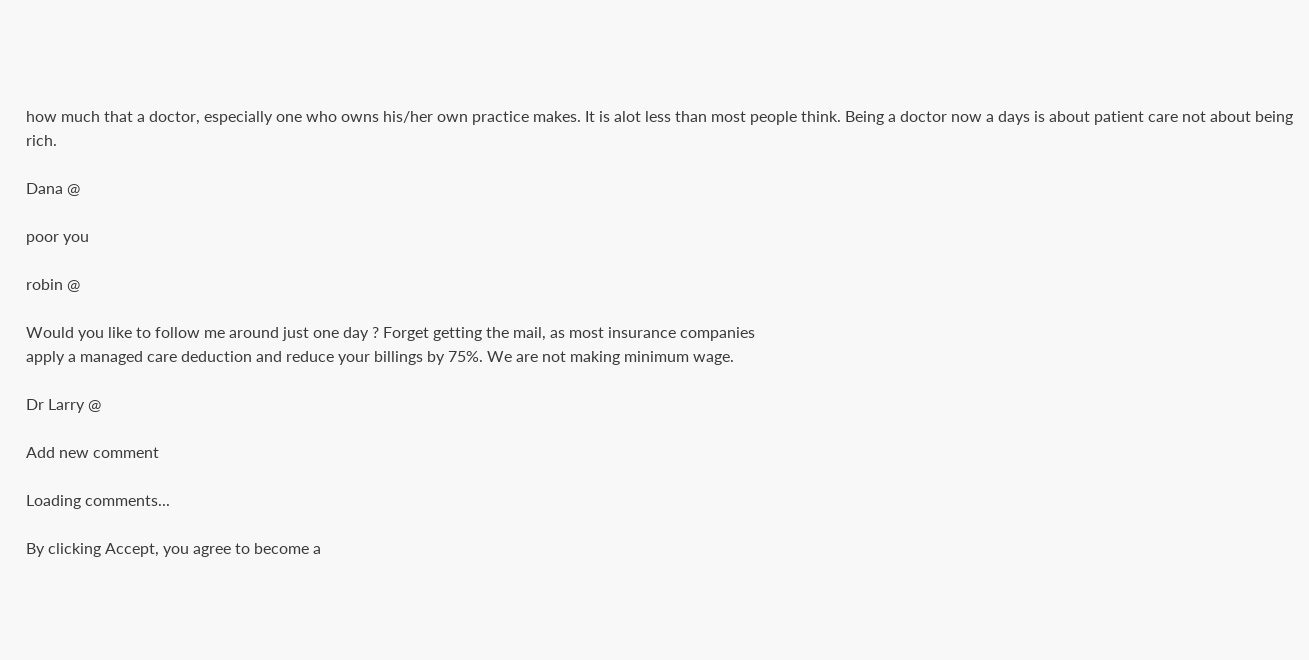how much that a doctor, especially one who owns his/her own practice makes. It is alot less than most people think. Being a doctor now a days is about patient care not about being rich.

Dana @

poor you

robin @

Would you like to follow me around just one day ? Forget getting the mail, as most insurance companies
apply a managed care deduction and reduce your billings by 75%. We are not making minimum wage.

Dr Larry @

Add new comment

Loading comments...

By clicking Accept, you agree to become a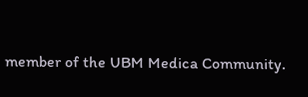member of the UBM Medica Community.